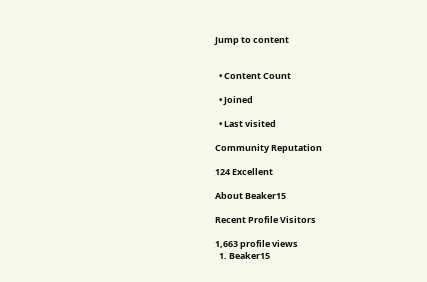Jump to content


  • Content Count

  • Joined

  • Last visited

Community Reputation

124 Excellent

About Beaker15

Recent Profile Visitors

1,663 profile views
  1. Beaker15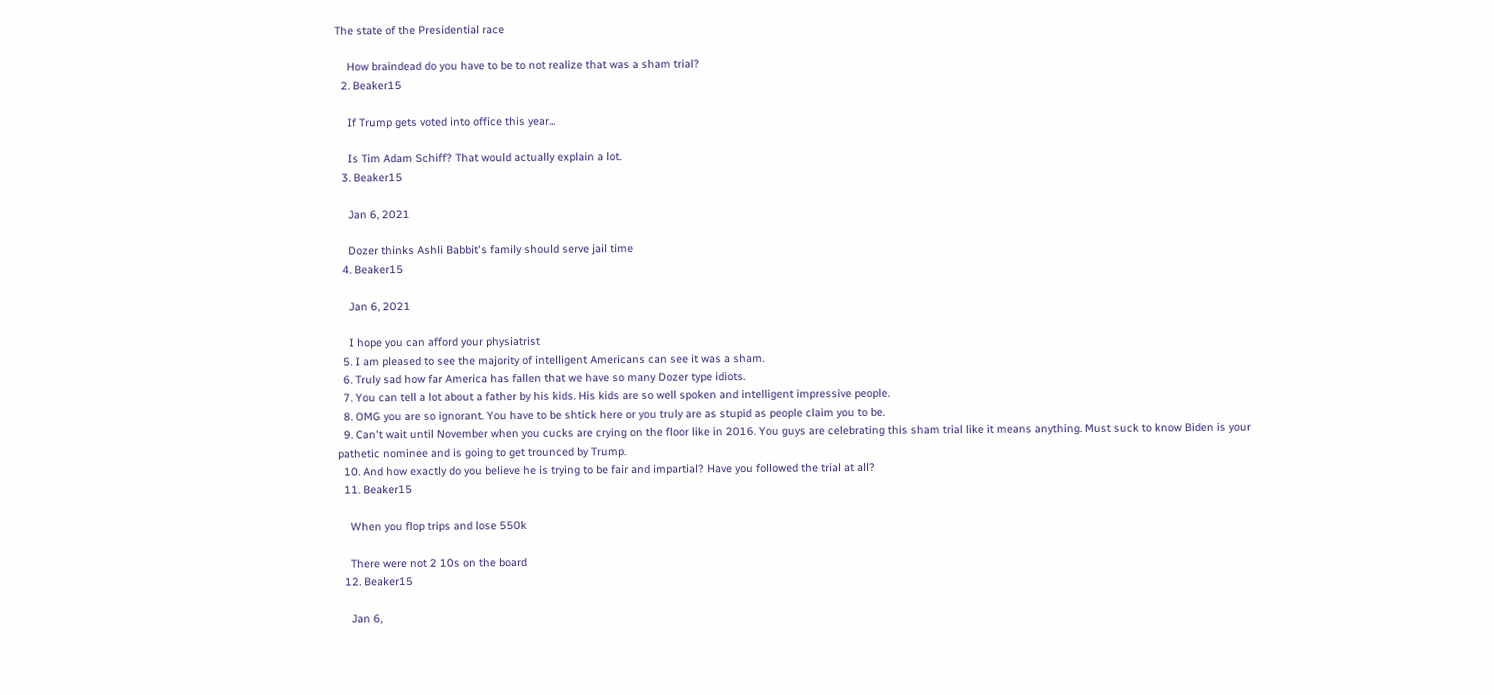The state of the Presidential race

    How braindead do you have to be to not realize that was a sham trial?
  2. Beaker15

    If Trump gets voted into office this year...

    Is Tim Adam Schiff? That would actually explain a lot.
  3. Beaker15

    Jan 6, 2021

    Dozer thinks Ashli Babbit's family should serve jail time
  4. Beaker15

    Jan 6, 2021

    I hope you can afford your physiatrist
  5. I am pleased to see the majority of intelligent Americans can see it was a sham.
  6. Truly sad how far America has fallen that we have so many Dozer type idiots.
  7. You can tell a lot about a father by his kids. His kids are so well spoken and intelligent impressive people.
  8. OMG you are so ignorant. You have to be shtick here or you truly are as stupid as people claim you to be.
  9. Can't wait until November when you cucks are crying on the floor like in 2016. You guys are celebrating this sham trial like it means anything. Must suck to know Biden is your pathetic nominee and is going to get trounced by Trump.
  10. And how exactly do you believe he is trying to be fair and impartial? Have you followed the trial at all?
  11. Beaker15

    When you flop trips and lose 550k

    There were not 2 10s on the board
  12. Beaker15

    Jan 6,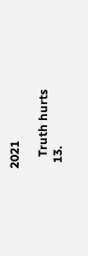2021

    Truth hurts
  13.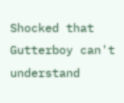Shocked that Gutterboy can't understand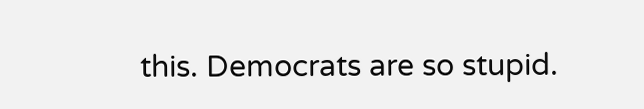this. Democrats are so stupid.